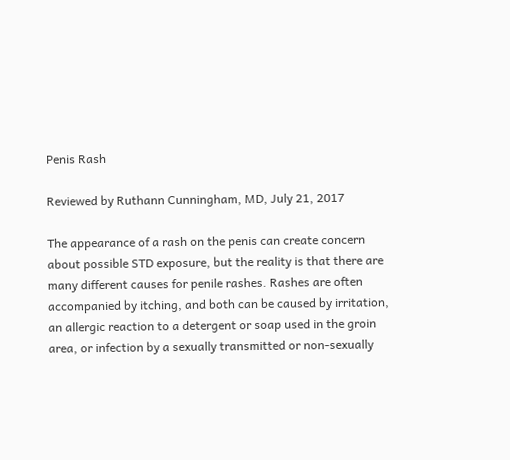Penis Rash

Reviewed by Ruthann Cunningham, MD, July 21, 2017

The appearance of a rash on the penis can create concern about possible STD exposure, but the reality is that there are many different causes for penile rashes. Rashes are often accompanied by itching, and both can be caused by irritation, an allergic reaction to a detergent or soap used in the groin area, or infection by a sexually transmitted or non-sexually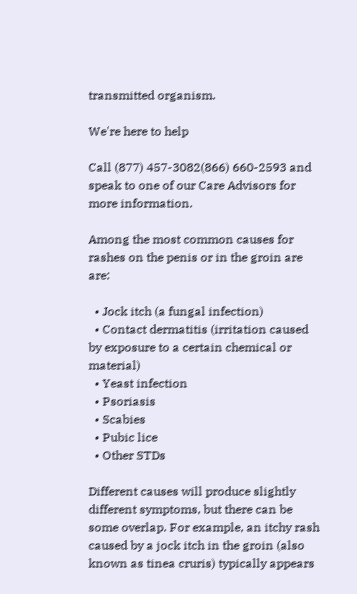transmitted organism.

We're here to help

Call (877) 457-3082(866) 660-2593 and speak to one of our Care Advisors for more information.

Among the most common causes for rashes on the penis or in the groin are are:

  • Jock itch (a fungal infection)
  • Contact dermatitis (irritation caused by exposure to a certain chemical or material)
  • Yeast infection
  • Psoriasis
  • Scabies
  • Pubic lice
  • Other STDs

Different causes will produce slightly different symptoms, but there can be some overlap. For example, an itchy rash caused by a jock itch in the groin (also known as tinea cruris) typically appears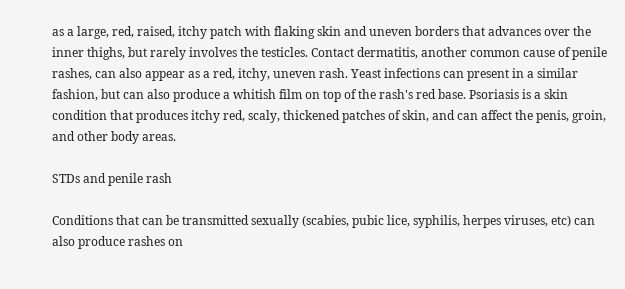as a large, red, raised, itchy patch with flaking skin and uneven borders that advances over the inner thighs, but rarely involves the testicles. Contact dermatitis, another common cause of penile rashes, can also appear as a red, itchy, uneven rash. Yeast infections can present in a similar fashion, but can also produce a whitish film on top of the rash's red base. Psoriasis is a skin condition that produces itchy red, scaly, thickened patches of skin, and can affect the penis, groin, and other body areas.

STDs and penile rash

Conditions that can be transmitted sexually (scabies, pubic lice, syphilis, herpes viruses, etc) can also produce rashes on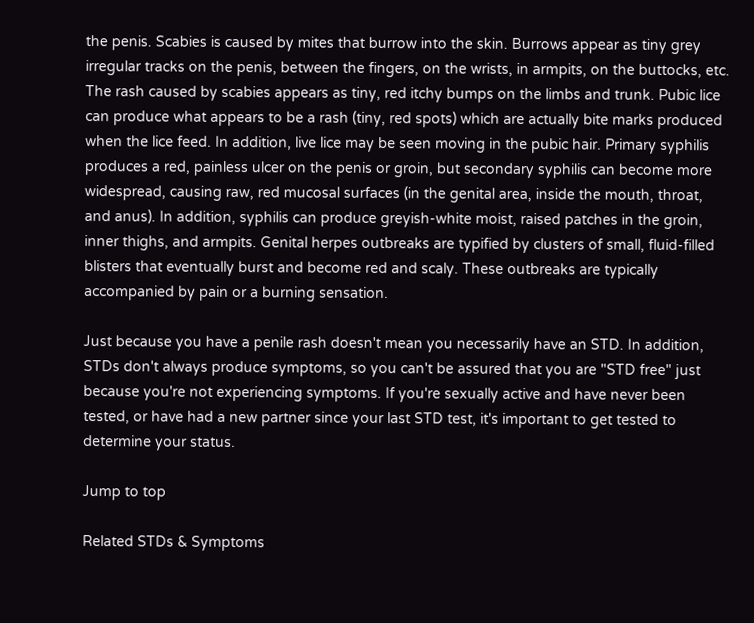the penis. Scabies is caused by mites that burrow into the skin. Burrows appear as tiny grey irregular tracks on the penis, between the fingers, on the wrists, in armpits, on the buttocks, etc. The rash caused by scabies appears as tiny, red itchy bumps on the limbs and trunk. Pubic lice can produce what appears to be a rash (tiny, red spots) which are actually bite marks produced when the lice feed. In addition, live lice may be seen moving in the pubic hair. Primary syphilis produces a red, painless ulcer on the penis or groin, but secondary syphilis can become more widespread, causing raw, red mucosal surfaces (in the genital area, inside the mouth, throat, and anus). In addition, syphilis can produce greyish-white moist, raised patches in the groin, inner thighs, and armpits. Genital herpes outbreaks are typified by clusters of small, fluid-filled blisters that eventually burst and become red and scaly. These outbreaks are typically accompanied by pain or a burning sensation.

Just because you have a penile rash doesn't mean you necessarily have an STD. In addition, STDs don't always produce symptoms, so you can't be assured that you are "STD free" just because you're not experiencing symptoms. If you're sexually active and have never been tested, or have had a new partner since your last STD test, it's important to get tested to determine your status.

Jump to top

Related STDs & Symptoms